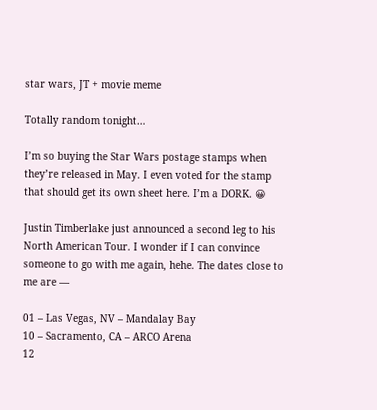star wars, JT + movie meme

Totally random tonight…

I’m so buying the Star Wars postage stamps when they’re released in May. I even voted for the stamp that should get its own sheet here. I’m a DORK. 😀

Justin Timberlake just announced a second leg to his North American Tour. I wonder if I can convince someone to go with me again, hehe. The dates close to me are —

01 – Las Vegas, NV – Mandalay Bay
10 – Sacramento, CA – ARCO Arena
12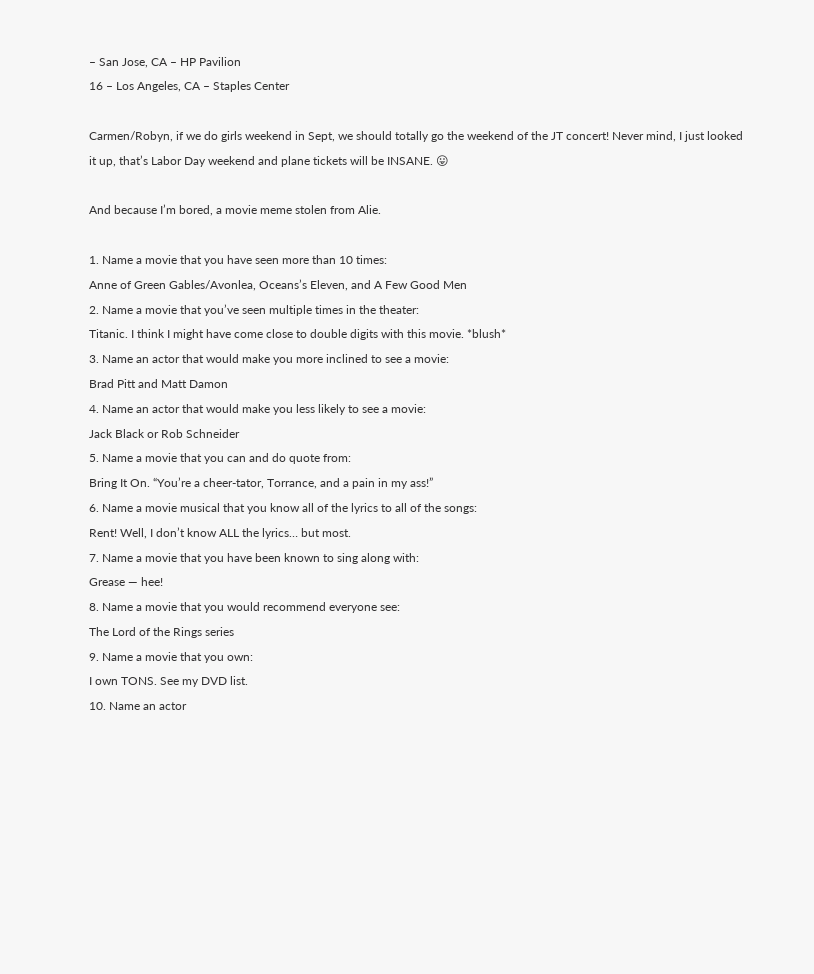– San Jose, CA – HP Pavilion
16 – Los Angeles, CA – Staples Center

Carmen/Robyn, if we do girls weekend in Sept, we should totally go the weekend of the JT concert! Never mind, I just looked it up, that’s Labor Day weekend and plane tickets will be INSANE. 😛

And because I’m bored, a movie meme stolen from Alie.

1. Name a movie that you have seen more than 10 times:
Anne of Green Gables/Avonlea, Oceans’s Eleven, and A Few Good Men
2. Name a movie that you’ve seen multiple times in the theater:
Titanic. I think I might have come close to double digits with this movie. *blush*
3. Name an actor that would make you more inclined to see a movie:
Brad Pitt and Matt Damon
4. Name an actor that would make you less likely to see a movie:
Jack Black or Rob Schneider
5. Name a movie that you can and do quote from:
Bring It On. “You’re a cheer-tator, Torrance, and a pain in my ass!”
6. Name a movie musical that you know all of the lyrics to all of the songs:
Rent! Well, I don’t know ALL the lyrics… but most.
7. Name a movie that you have been known to sing along with:
Grease — hee!
8. Name a movie that you would recommend everyone see:
The Lord of the Rings series
9. Name a movie that you own:
I own TONS. See my DVD list.
10. Name an actor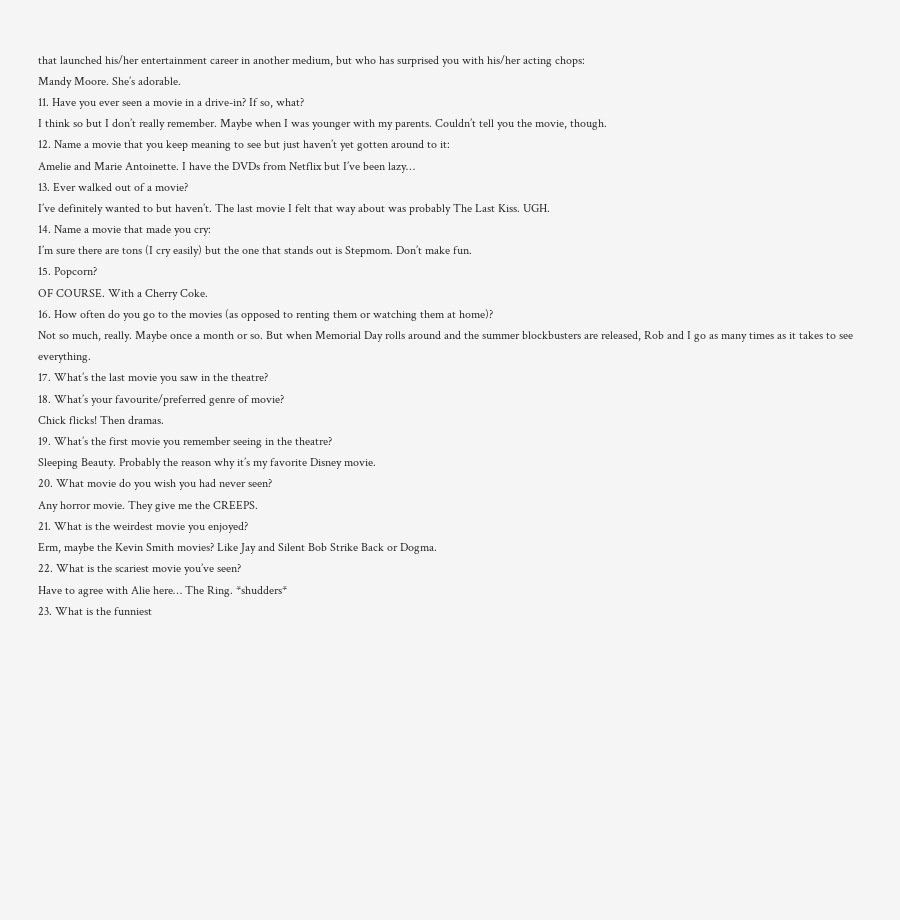that launched his/her entertainment career in another medium, but who has surprised you with his/her acting chops:
Mandy Moore. She’s adorable.
11. Have you ever seen a movie in a drive-in? If so, what?
I think so but I don’t really remember. Maybe when I was younger with my parents. Couldn’t tell you the movie, though.
12. Name a movie that you keep meaning to see but just haven’t yet gotten around to it:
Amelie and Marie Antoinette. I have the DVDs from Netflix but I’ve been lazy…
13. Ever walked out of a movie?
I’ve definitely wanted to but haven’t. The last movie I felt that way about was probably The Last Kiss. UGH.
14. Name a movie that made you cry:
I’m sure there are tons (I cry easily) but the one that stands out is Stepmom. Don’t make fun.
15. Popcorn?
OF COURSE. With a Cherry Coke.
16. How often do you go to the movies (as opposed to renting them or watching them at home)?
Not so much, really. Maybe once a month or so. But when Memorial Day rolls around and the summer blockbusters are released, Rob and I go as many times as it takes to see everything.
17. What’s the last movie you saw in the theatre?
18. What’s your favourite/preferred genre of movie?
Chick flicks! Then dramas.
19. What’s the first movie you remember seeing in the theatre?
Sleeping Beauty. Probably the reason why it’s my favorite Disney movie.
20. What movie do you wish you had never seen?
Any horror movie. They give me the CREEPS.
21. What is the weirdest movie you enjoyed?
Erm, maybe the Kevin Smith movies? Like Jay and Silent Bob Strike Back or Dogma.
22. What is the scariest movie you’ve seen?
Have to agree with Alie here… The Ring. *shudders*
23. What is the funniest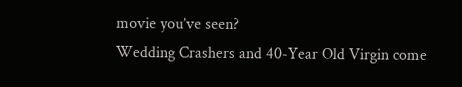movie you’ve seen?
Wedding Crashers and 40-Year Old Virgin come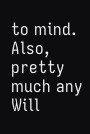to mind. Also, pretty much any Will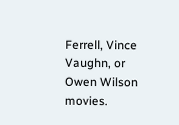Ferrell, Vince Vaughn, or Owen Wilson movies.